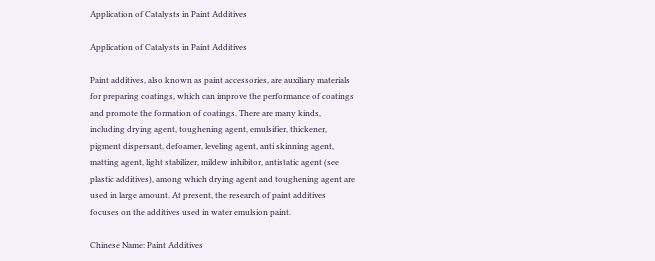Application of Catalysts in Paint Additives

Application of Catalysts in Paint Additives

Paint additives, also known as paint accessories, are auxiliary materials for preparing coatings, which can improve the performance of coatings and promote the formation of coatings. There are many kinds, including drying agent, toughening agent, emulsifier, thickener, pigment dispersant, defoamer, leveling agent, anti skinning agent, matting agent, light stabilizer, mildew inhibitor, antistatic agent (see plastic additives), among which drying agent and toughening agent are used in large amount. At present, the research of paint additives focuses on the additives used in water emulsion paint.

Chinese Name: Paint Additives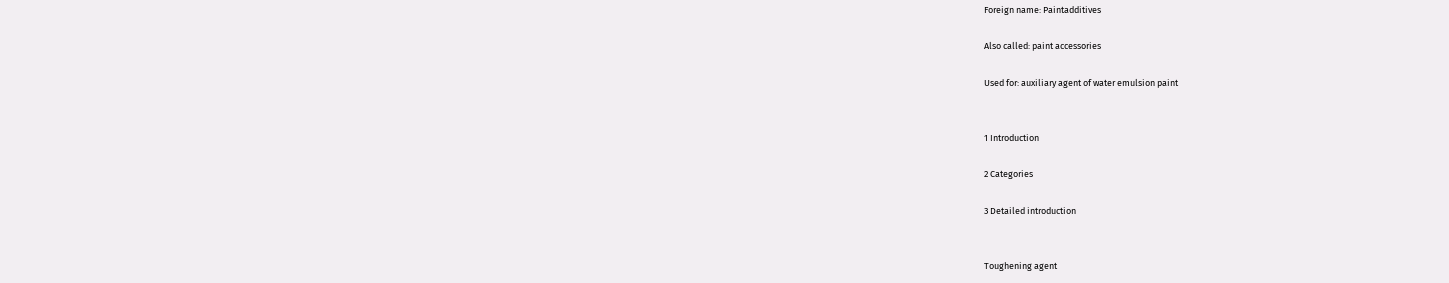Foreign name: Paintadditives

Also called: paint accessories

Used for: auxiliary agent of water emulsion paint


1 Introduction

2 Categories

3 Detailed introduction


Toughening agent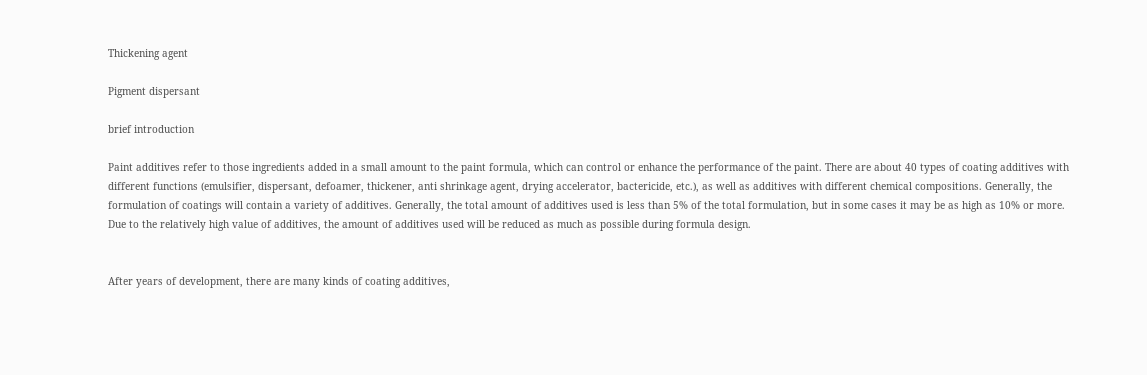Thickening agent

Pigment dispersant

brief introduction

Paint additives refer to those ingredients added in a small amount to the paint formula, which can control or enhance the performance of the paint. There are about 40 types of coating additives with different functions (emulsifier, dispersant, defoamer, thickener, anti shrinkage agent, drying accelerator, bactericide, etc.), as well as additives with different chemical compositions. Generally, the formulation of coatings will contain a variety of additives. Generally, the total amount of additives used is less than 5% of the total formulation, but in some cases it may be as high as 10% or more. Due to the relatively high value of additives, the amount of additives used will be reduced as much as possible during formula design.


After years of development, there are many kinds of coating additives,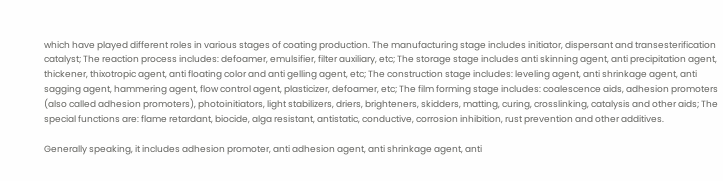which have played different roles in various stages of coating production. The manufacturing stage includes initiator, dispersant and transesterification catalyst; The reaction process includes: defoamer, emulsifier, filter auxiliary, etc; The storage stage includes anti skinning agent, anti precipitation agent, thickener, thixotropic agent, anti floating color and anti gelling agent, etc; The construction stage includes: leveling agent, anti shrinkage agent, anti sagging agent, hammering agent, flow control agent, plasticizer, defoamer, etc; The film forming stage includes: coalescence aids, adhesion promoters (also called adhesion promoters), photoinitiators, light stabilizers, driers, brighteners, skidders, matting, curing, crosslinking, catalysis and other aids; The special functions are: flame retardant, biocide, alga resistant, antistatic, conductive, corrosion inhibition, rust prevention and other additives.

Generally speaking, it includes adhesion promoter, anti adhesion agent, anti shrinkage agent, anti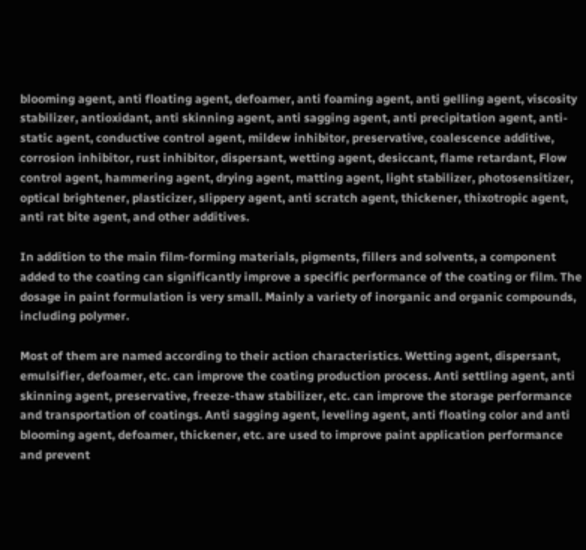blooming agent, anti floating agent, defoamer, anti foaming agent, anti gelling agent, viscosity stabilizer, antioxidant, anti skinning agent, anti sagging agent, anti precipitation agent, anti-static agent, conductive control agent, mildew inhibitor, preservative, coalescence additive, corrosion inhibitor, rust inhibitor, dispersant, wetting agent, desiccant, flame retardant, Flow control agent, hammering agent, drying agent, matting agent, light stabilizer, photosensitizer, optical brightener, plasticizer, slippery agent, anti scratch agent, thickener, thixotropic agent, anti rat bite agent, and other additives.

In addition to the main film-forming materials, pigments, fillers and solvents, a component added to the coating can significantly improve a specific performance of the coating or film. The dosage in paint formulation is very small. Mainly a variety of inorganic and organic compounds, including polymer.

Most of them are named according to their action characteristics. Wetting agent, dispersant, emulsifier, defoamer, etc. can improve the coating production process. Anti settling agent, anti skinning agent, preservative, freeze-thaw stabilizer, etc. can improve the storage performance and transportation of coatings. Anti sagging agent, leveling agent, anti floating color and anti blooming agent, defoamer, thickener, etc. are used to improve paint application performance and prevent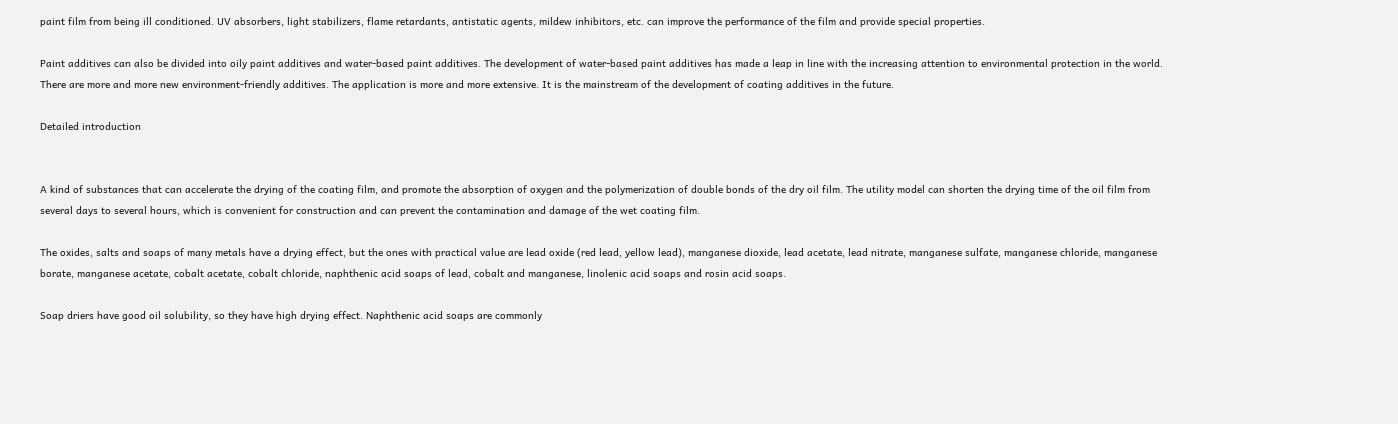paint film from being ill conditioned. UV absorbers, light stabilizers, flame retardants, antistatic agents, mildew inhibitors, etc. can improve the performance of the film and provide special properties.

Paint additives can also be divided into oily paint additives and water-based paint additives. The development of water-based paint additives has made a leap in line with the increasing attention to environmental protection in the world. There are more and more new environment-friendly additives. The application is more and more extensive. It is the mainstream of the development of coating additives in the future.

Detailed introduction


A kind of substances that can accelerate the drying of the coating film, and promote the absorption of oxygen and the polymerization of double bonds of the dry oil film. The utility model can shorten the drying time of the oil film from several days to several hours, which is convenient for construction and can prevent the contamination and damage of the wet coating film.

The oxides, salts and soaps of many metals have a drying effect, but the ones with practical value are lead oxide (red lead, yellow lead), manganese dioxide, lead acetate, lead nitrate, manganese sulfate, manganese chloride, manganese borate, manganese acetate, cobalt acetate, cobalt chloride, naphthenic acid soaps of lead, cobalt and manganese, linolenic acid soaps and rosin acid soaps.

Soap driers have good oil solubility, so they have high drying effect. Naphthenic acid soaps are commonly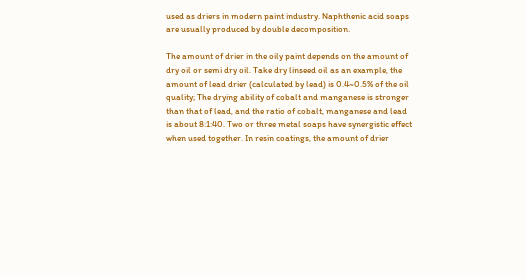used as driers in modern paint industry. Naphthenic acid soaps are usually produced by double decomposition.

The amount of drier in the oily paint depends on the amount of dry oil or semi dry oil. Take dry linseed oil as an example, the amount of lead drier (calculated by lead) is 0.4~0.5% of the oil quality; The drying ability of cobalt and manganese is stronger than that of lead, and the ratio of cobalt, manganese and lead is about 8:1:40. Two or three metal soaps have synergistic effect when used together. In resin coatings, the amount of drier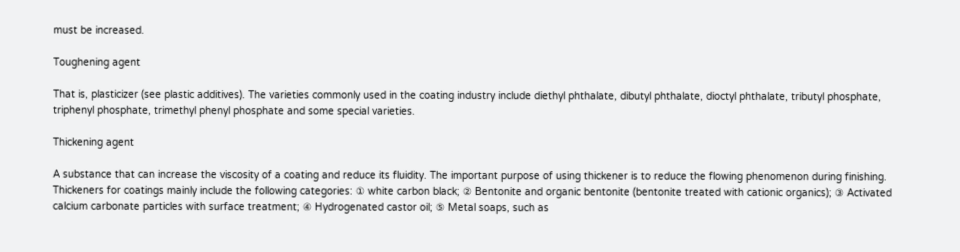must be increased.

Toughening agent

That is, plasticizer (see plastic additives). The varieties commonly used in the coating industry include diethyl phthalate, dibutyl phthalate, dioctyl phthalate, tributyl phosphate, triphenyl phosphate, trimethyl phenyl phosphate and some special varieties.

Thickening agent

A substance that can increase the viscosity of a coating and reduce its fluidity. The important purpose of using thickener is to reduce the flowing phenomenon during finishing. Thickeners for coatings mainly include the following categories: ① white carbon black; ② Bentonite and organic bentonite (bentonite treated with cationic organics); ③ Activated calcium carbonate particles with surface treatment; ④ Hydrogenated castor oil; ⑤ Metal soaps, such as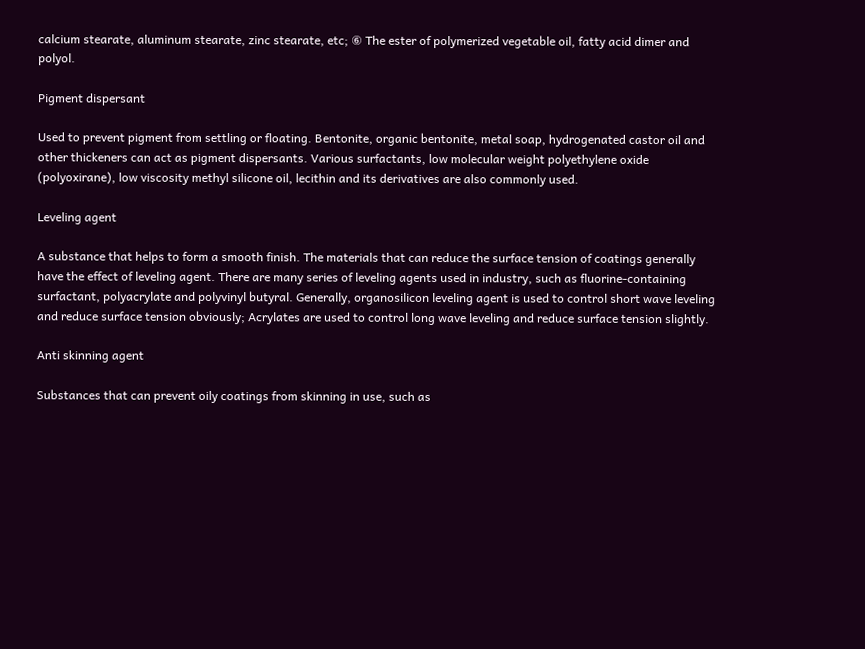calcium stearate, aluminum stearate, zinc stearate, etc; ⑥ The ester of polymerized vegetable oil, fatty acid dimer and polyol.

Pigment dispersant

Used to prevent pigment from settling or floating. Bentonite, organic bentonite, metal soap, hydrogenated castor oil and other thickeners can act as pigment dispersants. Various surfactants, low molecular weight polyethylene oxide (polyoxirane), low viscosity methyl silicone oil, lecithin and its derivatives are also commonly used.

Leveling agent

A substance that helps to form a smooth finish. The materials that can reduce the surface tension of coatings generally have the effect of leveling agent. There are many series of leveling agents used in industry, such as fluorine-containing surfactant, polyacrylate and polyvinyl butyral. Generally, organosilicon leveling agent is used to control short wave leveling and reduce surface tension obviously; Acrylates are used to control long wave leveling and reduce surface tension slightly.

Anti skinning agent

Substances that can prevent oily coatings from skinning in use, such as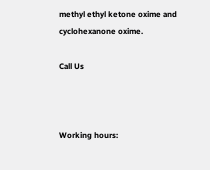methyl ethyl ketone oxime and cyclohexanone oxime.

Call Us



Working hours: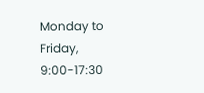Monday to Friday, 9:00-17:30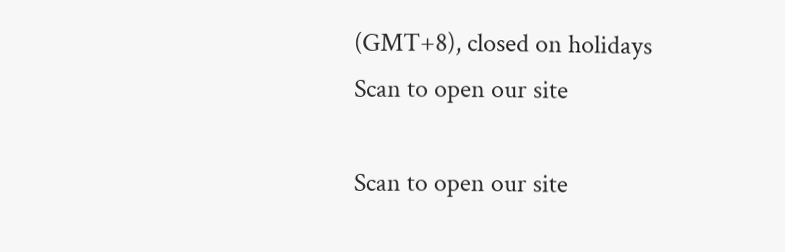(GMT+8), closed on holidays
Scan to open our site

Scan to open our site